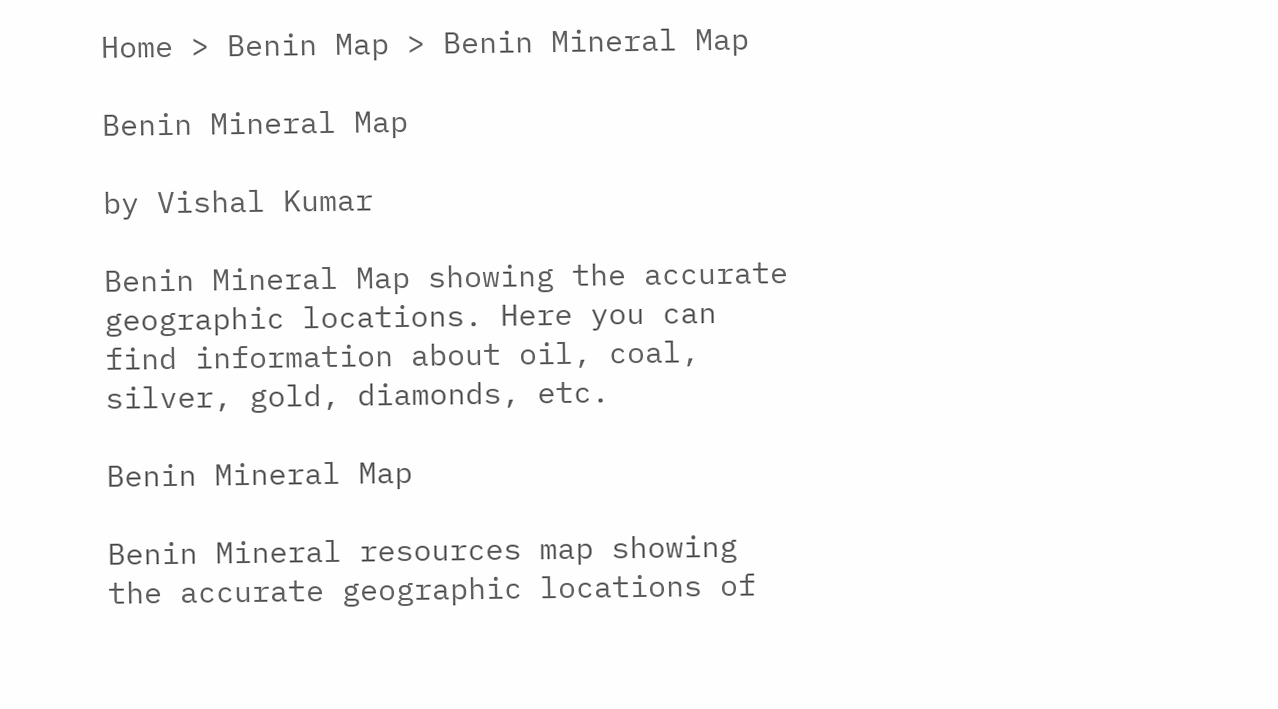Home > Benin Map > Benin Mineral Map

Benin Mineral Map

by Vishal Kumar

Benin Mineral Map showing the accurate geographic locations. Here you can find information about oil, coal, silver, gold, diamonds, etc.

Benin Mineral Map

Benin Mineral resources map showing the accurate geographic locations of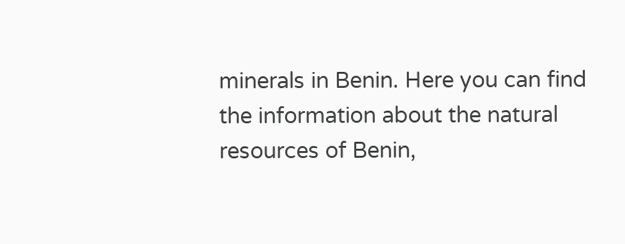minerals in Benin. Here you can find the information about the natural resources of Benin,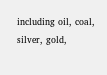including oil, coal, silver, gold,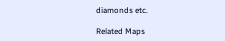diamonds etc.

Related Maps